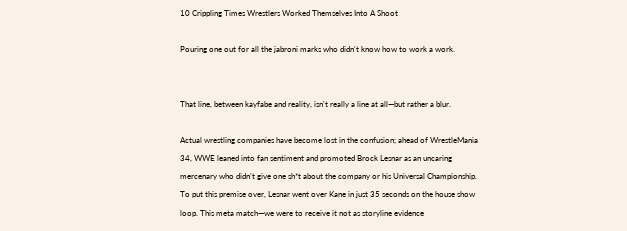10 Crippling Times Wrestlers Worked Themselves Into A Shoot

Pouring one out for all the jabroni marks who didn't know how to work a work.


That line, between kayfabe and reality, isn't really a line at all—but rather a blur.

Actual wrestling companies have become lost in the confusion; ahead of WrestleMania 34, WWE leaned into fan sentiment and promoted Brock Lesnar as an uncaring mercenary who didn’t give one sh*t about the company or his Universal Championship. To put this premise over, Lesnar went over Kane in just 35 seconds on the house show loop. This meta match—we were to receive it not as storyline evidence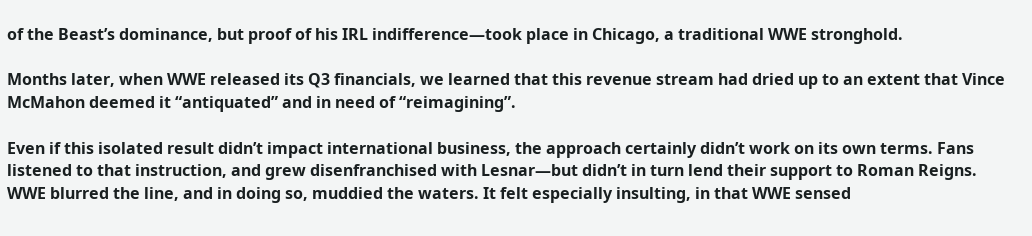of the Beast’s dominance, but proof of his IRL indifference—took place in Chicago, a traditional WWE stronghold.

Months later, when WWE released its Q3 financials, we learned that this revenue stream had dried up to an extent that Vince McMahon deemed it “antiquated” and in need of “reimagining”.

Even if this isolated result didn’t impact international business, the approach certainly didn’t work on its own terms. Fans listened to that instruction, and grew disenfranchised with Lesnar—but didn’t in turn lend their support to Roman Reigns. WWE blurred the line, and in doing so, muddied the waters. It felt especially insulting, in that WWE sensed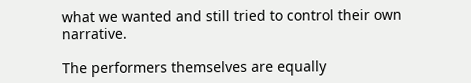what we wanted and still tried to control their own narrative.

The performers themselves are equally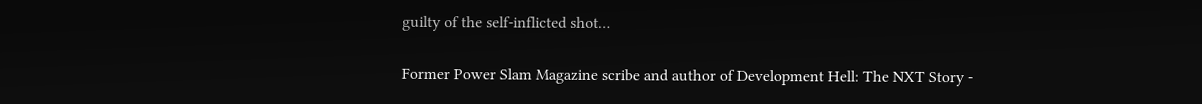guilty of the self-inflicted shot…


Former Power Slam Magazine scribe and author of Development Hell: The NXT Story -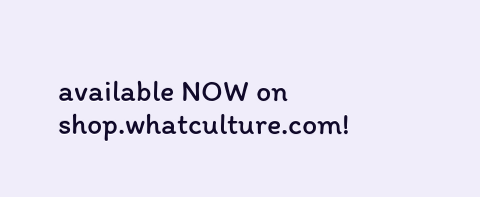available NOW on shop.whatculture.com!